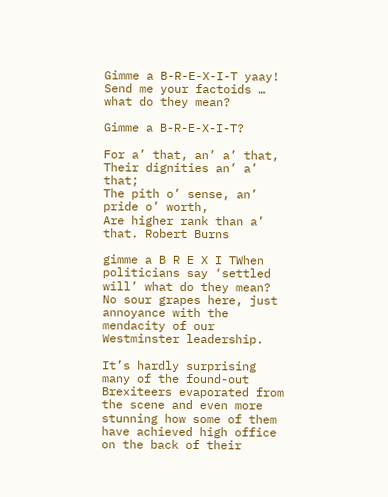Gimme a B-R-E-X-I-T yaay! Send me your factoids … what do they mean?

Gimme a B-R-E-X-I-T?

For a’ that, an’ a’ that,
Their dignities an’ a’ that;
The pith o’ sense, an’ pride o’ worth,
Are higher rank than a’ that. Robert Burns

gimme a B R E X I TWhen politicians say ‘settled will’ what do they mean? No sour grapes here, just annoyance with the mendacity of our Westminster leadership.

It’s hardly surprising many of the found-out Brexiteers evaporated from the scene and even more stunning how some of them have achieved high office on the back of their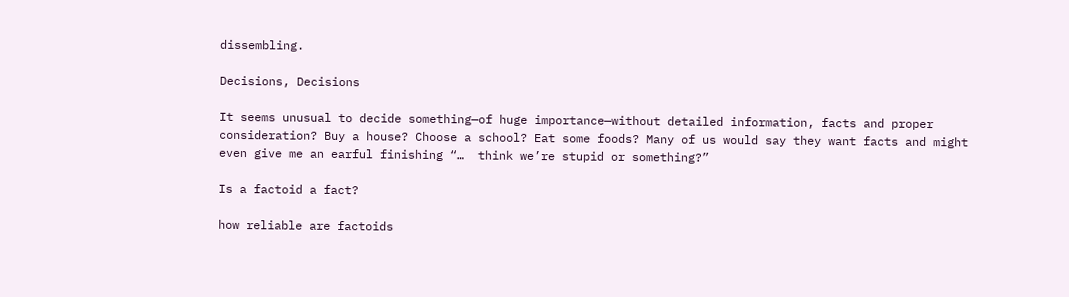dissembling.

Decisions, Decisions

It seems unusual to decide something—of huge importance—without detailed information, facts and proper consideration? Buy a house? Choose a school? Eat some foods? Many of us would say they want facts and might even give me an earful finishing “…  think we’re stupid or something?”

Is a factoid a fact?

how reliable are factoids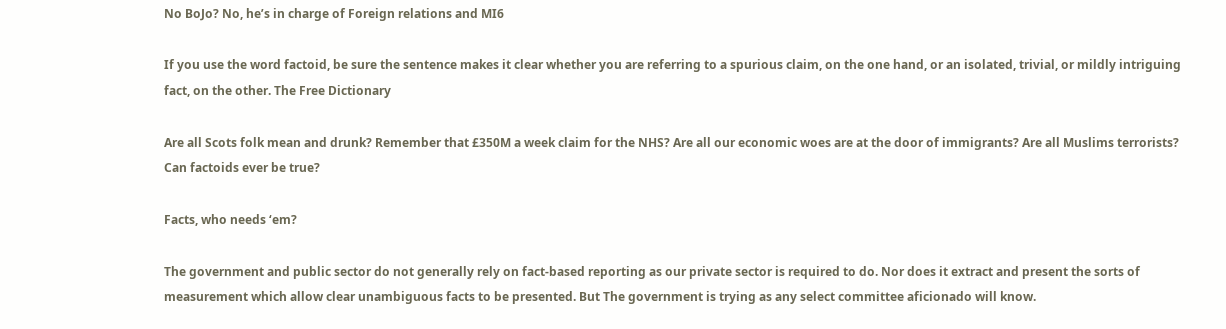No BoJo? No, he’s in charge of Foreign relations and MI6

If you use the word factoid, be sure the sentence makes it clear whether you are referring to a spurious claim, on the one hand, or an isolated, trivial, or mildly intriguing fact, on the other. The Free Dictionary

Are all Scots folk mean and drunk? Remember that £350M a week claim for the NHS? Are all our economic woes are at the door of immigrants? Are all Muslims terrorists? Can factoids ever be true?

Facts, who needs ‘em?

The government and public sector do not generally rely on fact-based reporting as our private sector is required to do. Nor does it extract and present the sorts of measurement which allow clear unambiguous facts to be presented. But The government is trying as any select committee aficionado will know.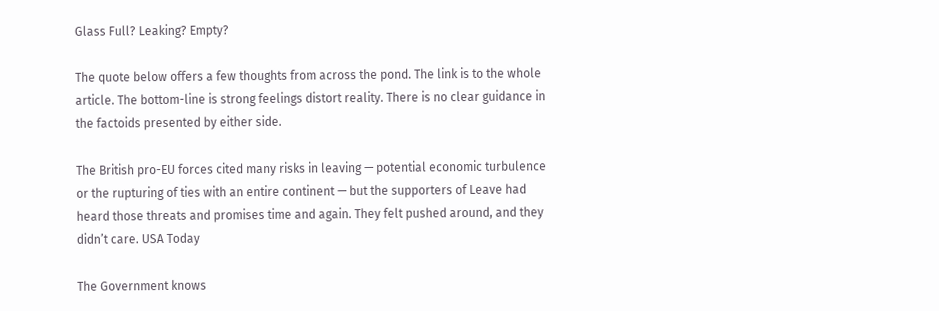Glass Full? Leaking? Empty?

The quote below offers a few thoughts from across the pond. The link is to the whole article. The bottom-line is strong feelings distort reality. There is no clear guidance in the factoids presented by either side.

The British pro-EU forces cited many risks in leaving — potential economic turbulence or the rupturing of ties with an entire continent — but the supporters of Leave had heard those threats and promises time and again. They felt pushed around, and they didn’t care. USA Today

The Government knows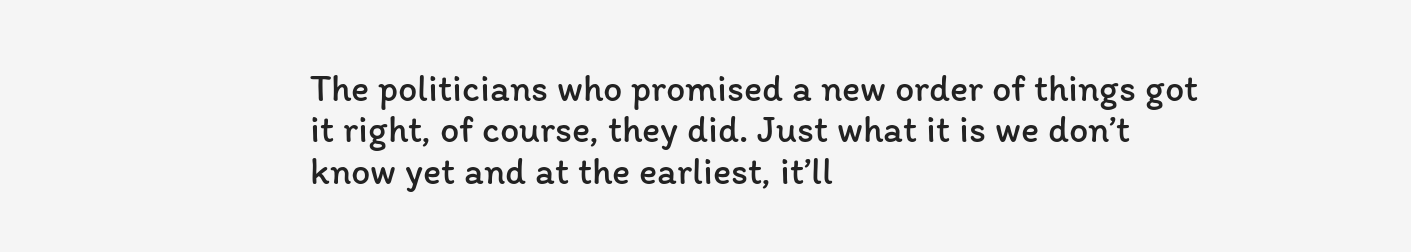The politicians who promised a new order of things got it right, of course, they did. Just what it is we don’t know yet and at the earliest, it’ll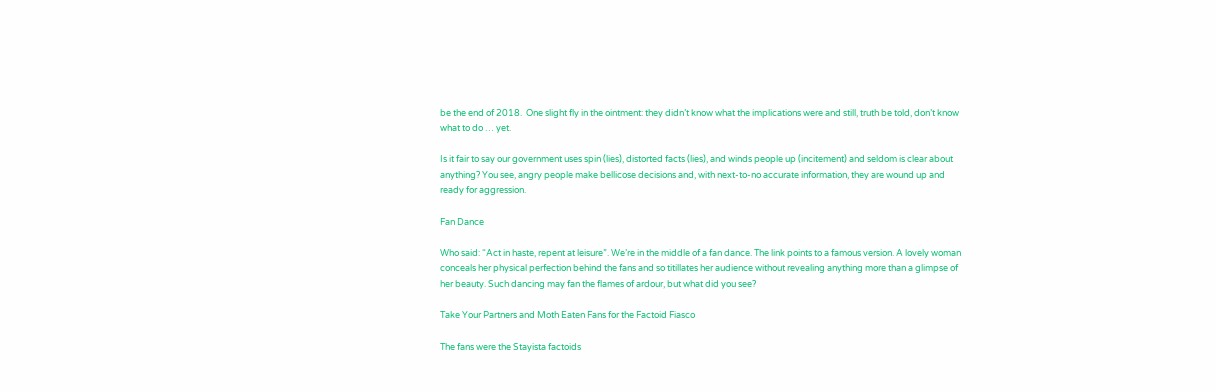be the end of 2018.  One slight fly in the ointment: they didn’t know what the implications were and still, truth be told, don’t know what to do … yet.

Is it fair to say our government uses spin (lies), distorted facts (lies), and winds people up (incitement) and seldom is clear about anything? You see, angry people make bellicose decisions and, with next-to-no accurate information, they are wound up and  ready for aggression.

Fan Dance

Who said: “Act in haste, repent at leisure”. We’re in the middle of a fan dance. The link points to a famous version. A lovely woman conceals her physical perfection behind the fans and so titillates her audience without revealing anything more than a glimpse of her beauty. Such dancing may fan the flames of ardour, but what did you see?

Take Your Partners and Moth Eaten Fans for the Factoid Fiasco

The fans were the Stayista factoids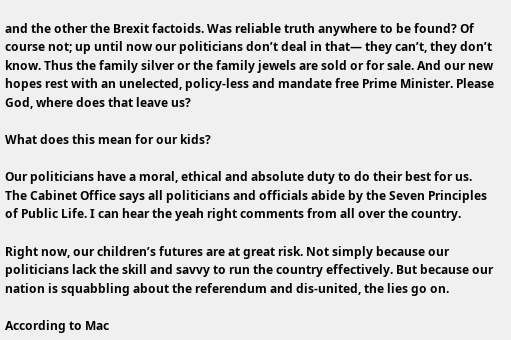and the other the Brexit factoids. Was reliable truth anywhere to be found? Of course not; up until now our politicians don’t deal in that— they can’t, they don’t know. Thus the family silver or the family jewels are sold or for sale. And our new hopes rest with an unelected, policy-less and mandate free Prime Minister. Please God, where does that leave us?

What does this mean for our kids?

Our politicians have a moral, ethical and absolute duty to do their best for us. The Cabinet Office says all politicians and officials abide by the Seven Principles of Public Life. I can hear the yeah right comments from all over the country.

Right now, our children’s futures are at great risk. Not simply because our politicians lack the skill and savvy to run the country effectively. But because our nation is squabbling about the referendum and dis-united, the lies go on.

According to Mac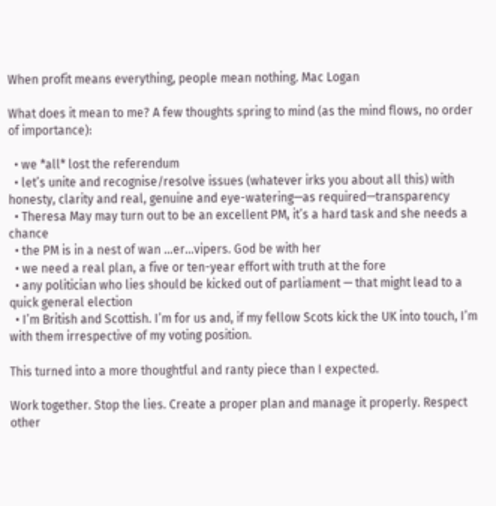When profit means everything, people mean nothing. Mac Logan

What does it mean to me? A few thoughts spring to mind (as the mind flows, no order of importance):

  • we *all* lost the referendum
  • let’s unite and recognise/resolve issues (whatever irks you about all this) with honesty, clarity and real, genuine and eye-watering—as required—transparency
  • Theresa May may turn out to be an excellent PM, it’s a hard task and she needs a chance
  • the PM is in a nest of wan …er…vipers. God be with her
  • we need a real plan, a five or ten-year effort with truth at the fore
  • any politician who lies should be kicked out of parliament — that might lead to a quick general election
  • I’m British and Scottish. I’m for us and, if my fellow Scots kick the UK into touch, I’m with them irrespective of my voting position.

This turned into a more thoughtful and ranty piece than I expected.

Work together. Stop the lies. Create a proper plan and manage it properly. Respect other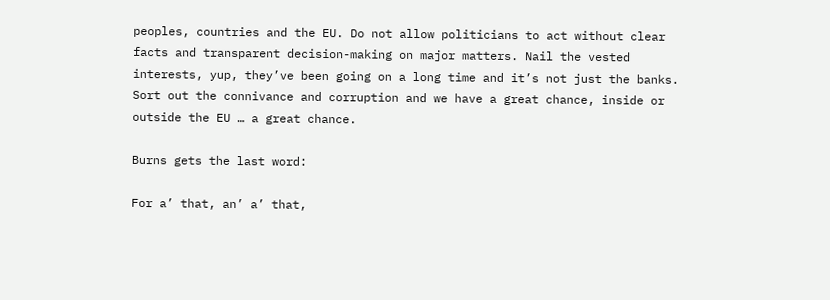peoples, countries and the EU. Do not allow politicians to act without clear facts and transparent decision-making on major matters. Nail the vested interests, yup, they’ve been going on a long time and it’s not just the banks. Sort out the connivance and corruption and we have a great chance, inside or outside the EU … a great chance.

Burns gets the last word:

For a’ that, an’ a’ that,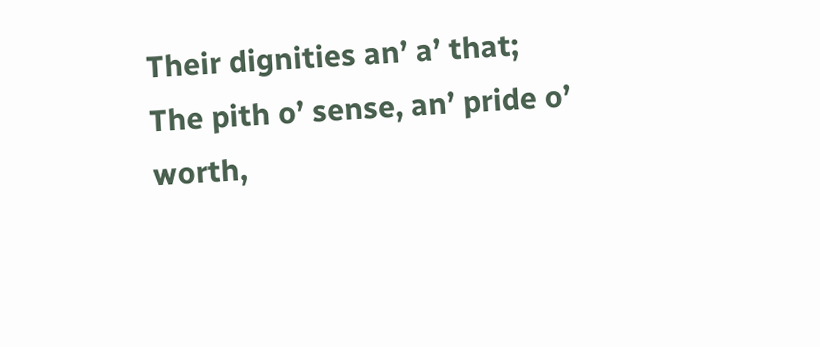Their dignities an’ a’ that;
The pith o’ sense, an’ pride o’ worth,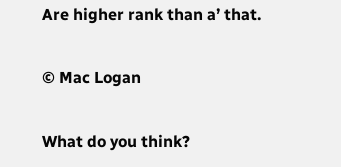Are higher rank than a’ that.

© Mac Logan

What do you think?